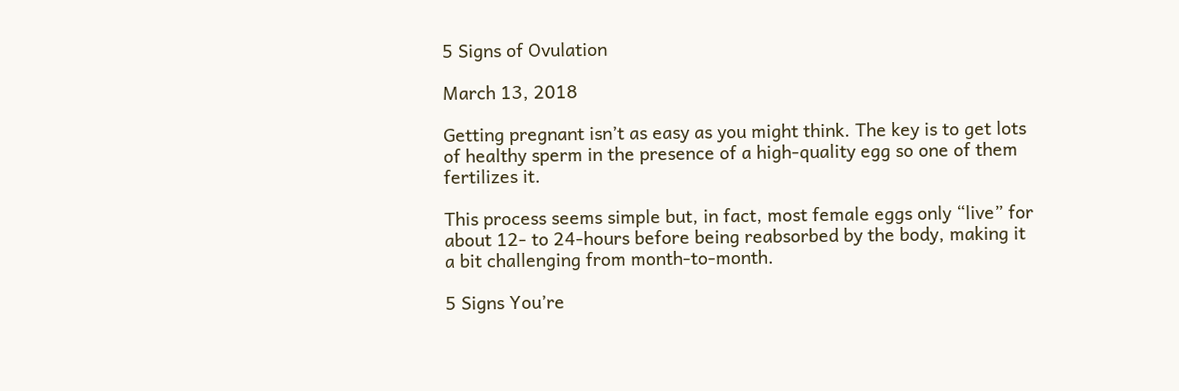5 Signs of Ovulation

March 13, 2018

Getting pregnant isn’t as easy as you might think. The key is to get lots of healthy sperm in the presence of a high-quality egg so one of them fertilizes it.

This process seems simple but, in fact, most female eggs only “live” for about 12- to 24-hours before being reabsorbed by the body, making it a bit challenging from month-to-month.

5 Signs You’re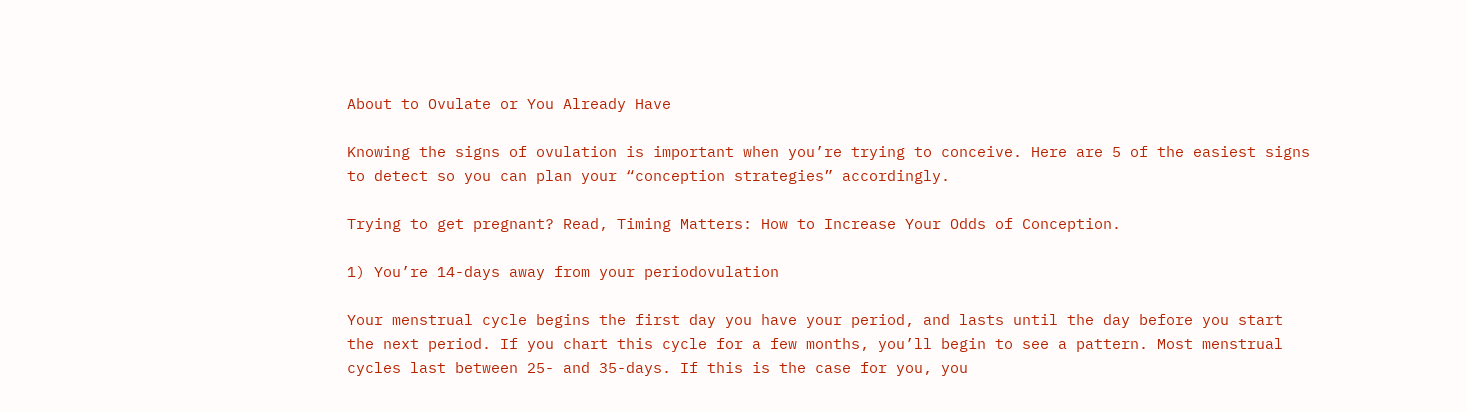About to Ovulate or You Already Have

Knowing the signs of ovulation is important when you’re trying to conceive. Here are 5 of the easiest signs to detect so you can plan your “conception strategies” accordingly.

Trying to get pregnant? Read, Timing Matters: How to Increase Your Odds of Conception.

1) You’re 14-days away from your periodovulation

Your menstrual cycle begins the first day you have your period, and lasts until the day before you start the next period. If you chart this cycle for a few months, you’ll begin to see a pattern. Most menstrual cycles last between 25- and 35-days. If this is the case for you, you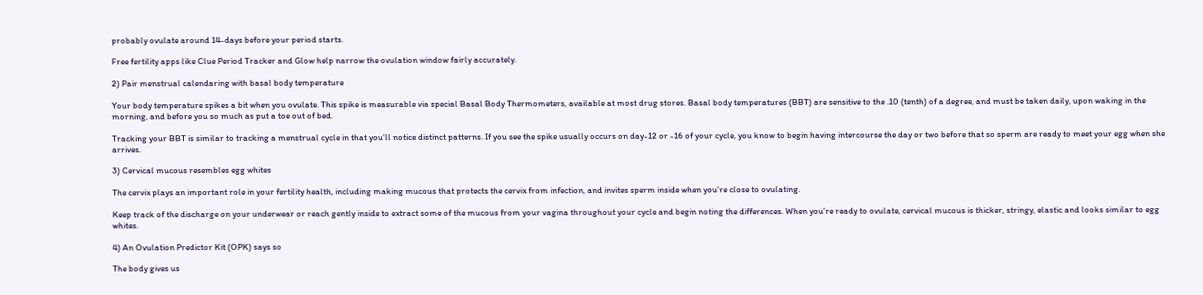probably ovulate around 14-days before your period starts.

Free fertility apps like Clue Period Tracker and Glow help narrow the ovulation window fairly accurately.

2) Pair menstrual calendaring with basal body temperature

Your body temperature spikes a bit when you ovulate. This spike is measurable via special Basal Body Thermometers, available at most drug stores. Basal body temperatures (BBT) are sensitive to the .10 (tenth) of a degree, and must be taken daily, upon waking in the morning, and before you so much as put a toe out of bed.

Tracking your BBT is similar to tracking a menstrual cycle in that you’ll notice distinct patterns. If you see the spike usually occurs on day-12 or -16 of your cycle, you know to begin having intercourse the day or two before that so sperm are ready to meet your egg when she arrives.

3) Cervical mucous resembles egg whites

The cervix plays an important role in your fertility health, including making mucous that protects the cervix from infection, and invites sperm inside when you’re close to ovulating.

Keep track of the discharge on your underwear or reach gently inside to extract some of the mucous from your vagina throughout your cycle and begin noting the differences. When you’re ready to ovulate, cervical mucous is thicker, stringy, elastic and looks similar to egg whites.

4) An Ovulation Predictor Kit (OPK) says so

The body gives us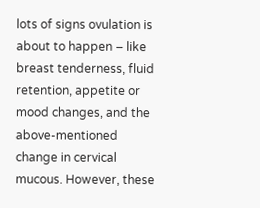lots of signs ovulation is about to happen – like breast tenderness, fluid retention, appetite or mood changes, and the above-mentioned change in cervical mucous. However, these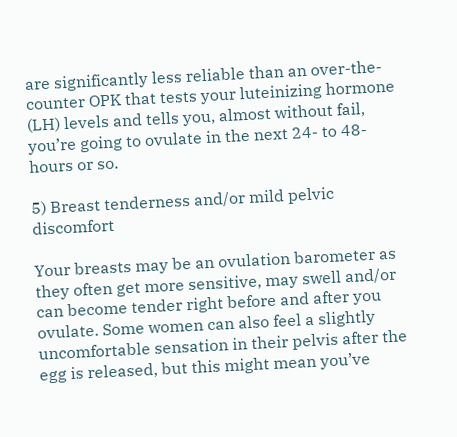are significantly less reliable than an over-the-counter OPK that tests your luteinizing hormone (LH) levels and tells you, almost without fail, you’re going to ovulate in the next 24- to 48-hours or so.

5) Breast tenderness and/or mild pelvic discomfort

Your breasts may be an ovulation barometer as they often get more sensitive, may swell and/or can become tender right before and after you ovulate. Some women can also feel a slightly uncomfortable sensation in their pelvis after the egg is released, but this might mean you’ve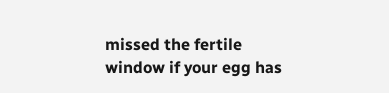missed the fertile window if your egg has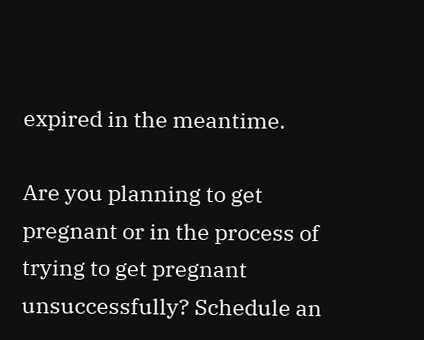expired in the meantime.

Are you planning to get pregnant or in the process of trying to get pregnant unsuccessfully? Schedule an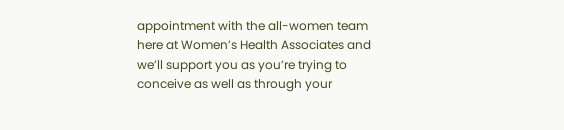appointment with the all-women team here at Women’s Health Associates and we’ll support you as you’re trying to conceive as well as through your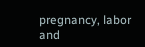pregnancy, labor and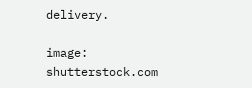delivery.

image: shutterstock.com